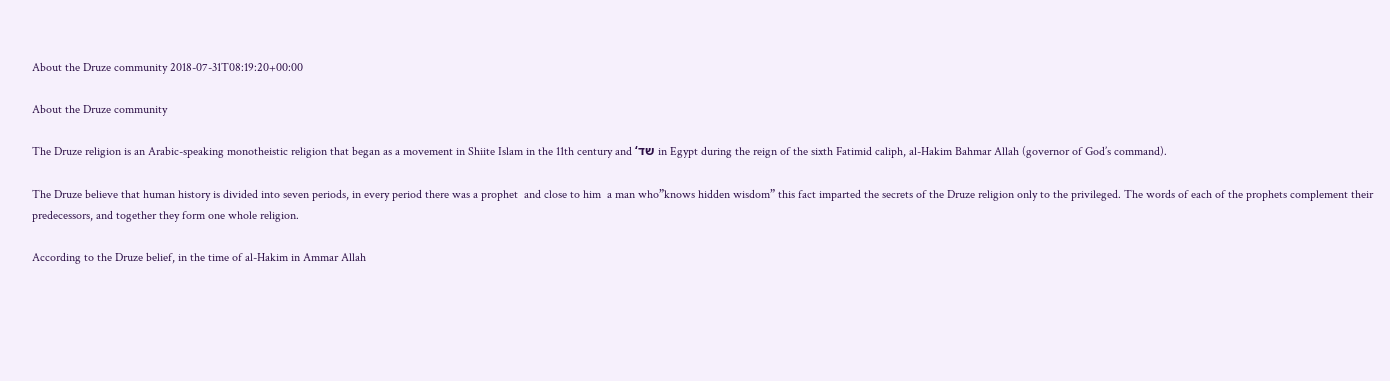About the Druze community 2018-07-31T08:19:20+00:00

About the Druze community

The Druze religion is an Arabic-speaking monotheistic religion that began as a movement in Shiite Islam in the 11th century and ‘שד in Egypt during the reign of the sixth Fatimid caliph, al-Hakim Bahmar Allah (governor of God’s command).

The Druze believe that human history is divided into seven periods, in every period there was a prophet  and close to him  a man who”knows hidden wisdom” this fact imparted the secrets of the Druze religion only to the privileged. The words of each of the prophets complement their predecessors, and together they form one whole religion.

According to the Druze belief, in the time of al-Hakim in Ammar Allah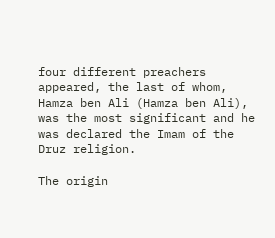four different preachers appeared, the last of whom, Hamza ben Ali (Hamza ben Ali), was the most significant and he was declared the Imam of the Druz religion.

The origin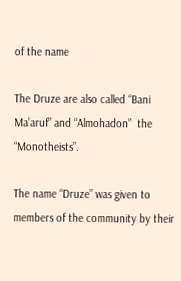of the name

The Druze are also called “Bani Ma’aruf” and “Almohadon”  the “Monotheists”.

The name “Druze” was given to members of the community by their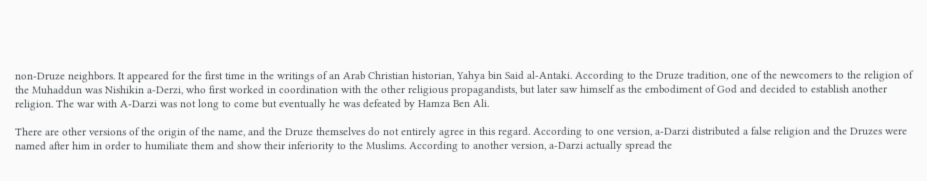non-Druze neighbors. It appeared for the first time in the writings of an Arab Christian historian, Yahya bin Said al-Antaki. According to the Druze tradition, one of the newcomers to the religion of the Muhaddun was Nishikin a-Derzi, who first worked in coordination with the other religious propagandists, but later saw himself as the embodiment of God and decided to establish another religion. The war with A-Darzi was not long to come but eventually he was defeated by Hamza Ben Ali.

There are other versions of the origin of the name, and the Druze themselves do not entirely agree in this regard. According to one version, a-Darzi distributed a false religion and the Druzes were named after him in order to humiliate them and show their inferiority to the Muslims. According to another version, a-Darzi actually spread the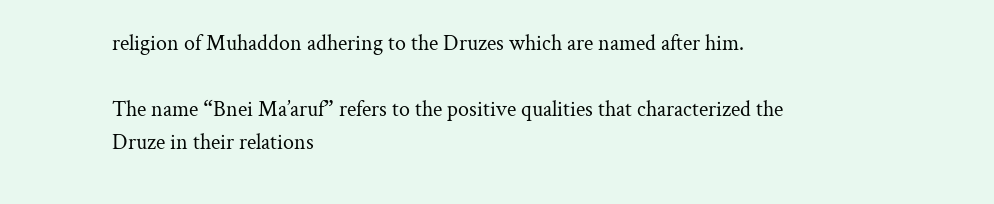religion of Muhaddon adhering to the Druzes which are named after him.

The name “Bnei Ma’aruf” refers to the positive qualities that characterized the Druze in their relations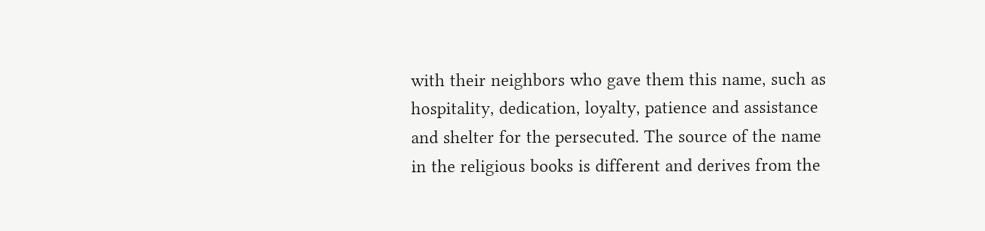with their neighbors who gave them this name, such as hospitality, dedication, loyalty, patience and assistance and shelter for the persecuted. The source of the name in the religious books is different and derives from the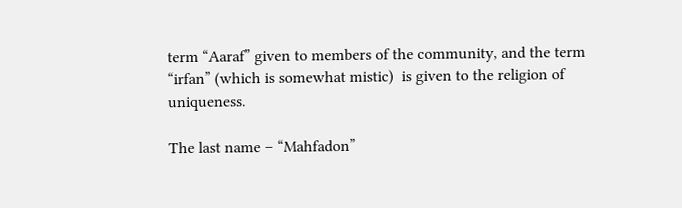term “Aaraf” given to members of the community, and the term “irfan” (which is somewhat mistic)  is given to the religion of uniqueness.

The last name – “Mahfadon”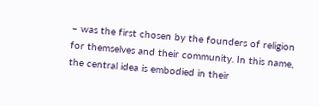– was the first chosen by the founders of religion for themselves and their community. In this name, the central idea is embodied in their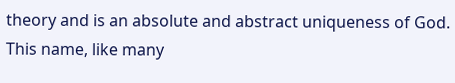theory and is an absolute and abstract uniqueness of God. This name, like many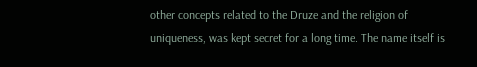other concepts related to the Druze and the religion of uniqueness, was kept secret for a long time. The name itself is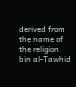derived from the name of the religion bin al-Tawhid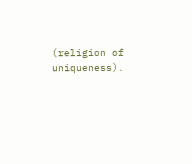(religion of uniqueness).